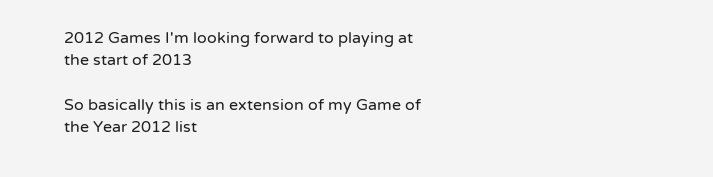2012 Games I'm looking forward to playing at the start of 2013

So basically this is an extension of my Game of the Year 2012 list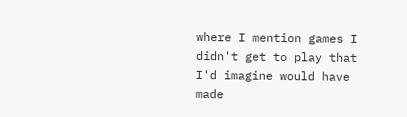where I mention games I didn't get to play that I'd imagine would have made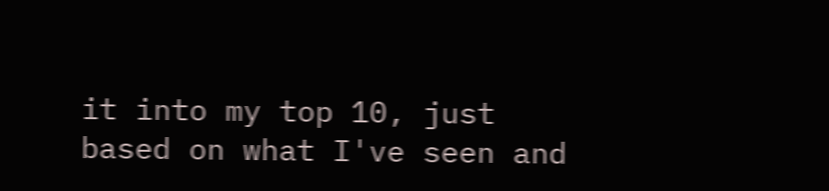it into my top 10, just based on what I've seen and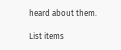heard about them.

List items